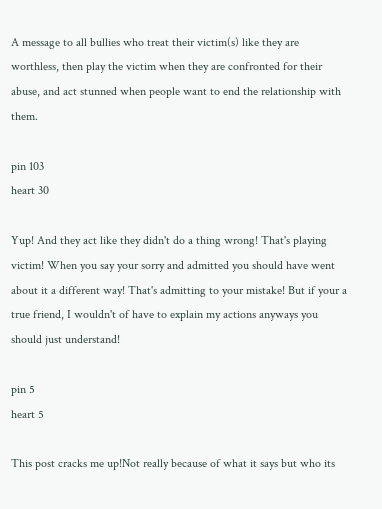A message to all bullies who treat their victim(s) like they are worthless, then play the victim when they are confronted for their abuse, and act stunned when people want to end the relationship with them.

pin 103
heart 30

Yup! And they act like they didn't do a thing wrong! That's playing victim! When you say your sorry and admitted you should have went about it a different way! That's admitting to your mistake! But if your a true friend, I wouldn't of have to explain my actions anyways you should just understand!

pin 5
heart 5

This post cracks me up!Not really because of what it says but who its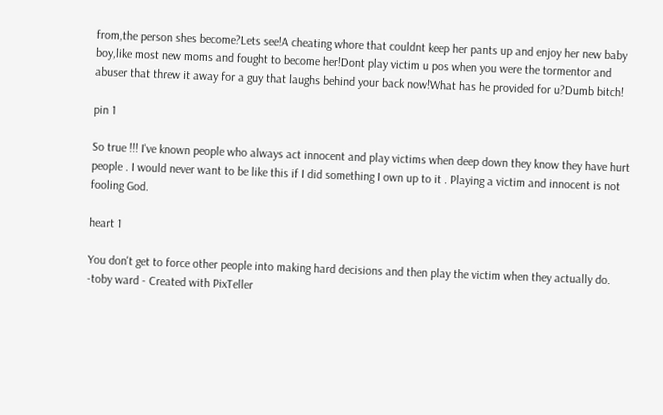from,the person shes become?Lets see!A cheating whore that couldnt keep her pants up and enjoy her new baby boy,like most new moms and fought to become her!Dont play victim u pos when you were the tormentor and abuser that threw it away for a guy that laughs behind your back now!What has he provided for u?Dumb bitch!

pin 1

So true !!! I've known people who always act innocent and play victims when deep down they know they have hurt people . I would never want to be like this if I did something I own up to it . Playing a victim and innocent is not fooling God.

heart 1

You don't get to force other people into making hard decisions and then play the victim when they actually do. -toby ward - Created with PixTeller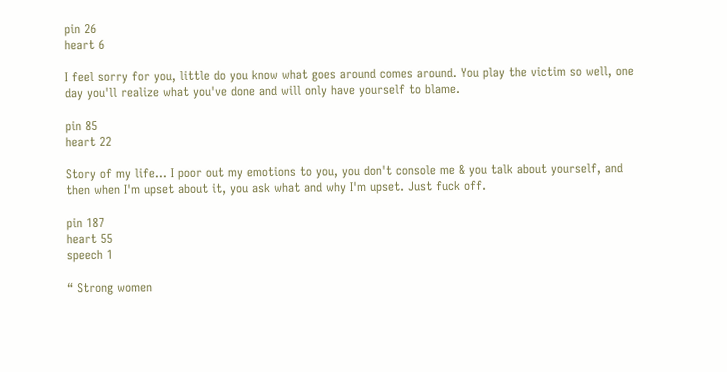pin 26
heart 6

I feel sorry for you, little do you know what goes around comes around. You play the victim so well, one day you'll realize what you've done and will only have yourself to blame.

pin 85
heart 22

Story of my life... I poor out my emotions to you, you don't console me & you talk about yourself, and then when I'm upset about it, you ask what and why I'm upset. Just fuck off.

pin 187
heart 55
speech 1

“ Strong women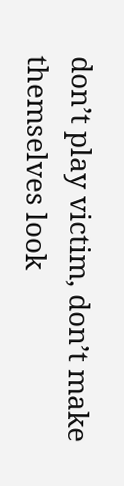don’t play victim, don’t make themselves look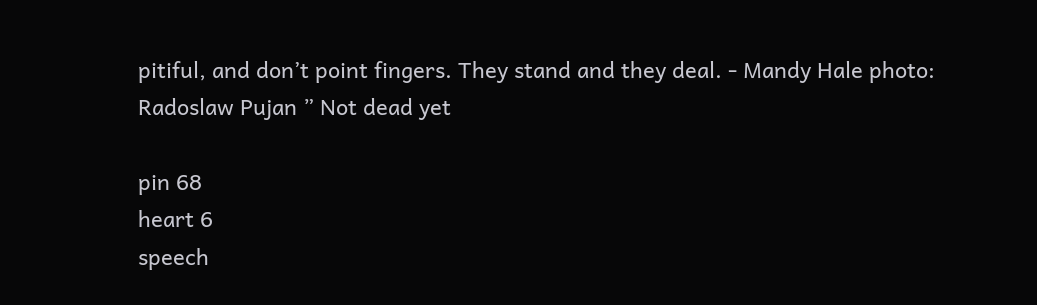pitiful, and don’t point fingers. They stand and they deal. - Mandy Hale photo: Radoslaw Pujan ” Not dead yet

pin 68
heart 6
speech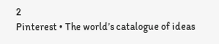2
Pinterest • The world’s catalogue of ideas